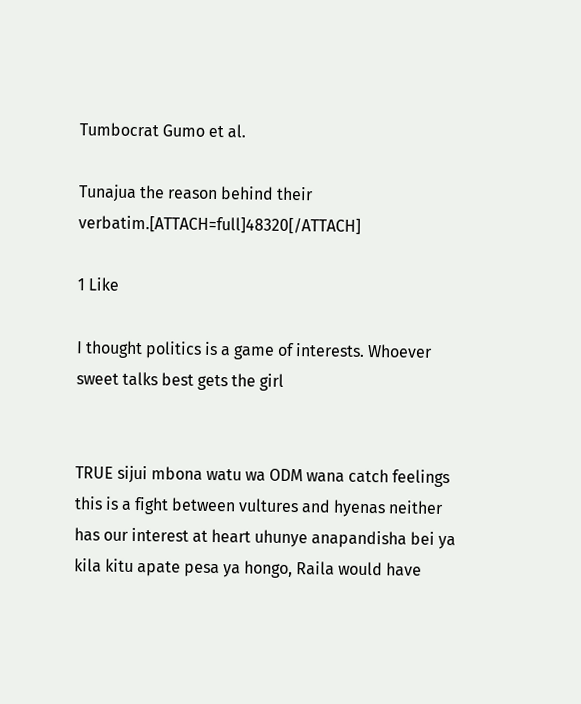Tumbocrat Gumo et al.

Tunajua the reason behind their verbatim.[ATTACH=full]48320[/ATTACH]

1 Like

I thought politics is a game of interests. Whoever sweet talks best gets the girl


TRUE sijui mbona watu wa ODM wana catch feelings this is a fight between vultures and hyenas neither has our interest at heart uhunye anapandisha bei ya kila kitu apate pesa ya hongo, Raila would have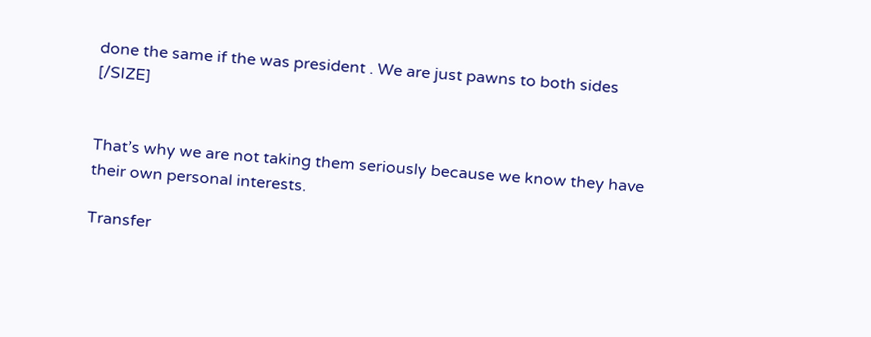done the same if the was president . We are just pawns to both sides [/SIZE]


That’s why we are not taking them seriously because we know they have their own personal interests.

Transfer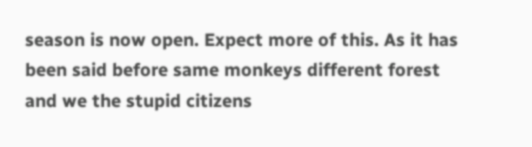season is now open. Expect more of this. As it has been said before same monkeys different forest and we the stupid citizens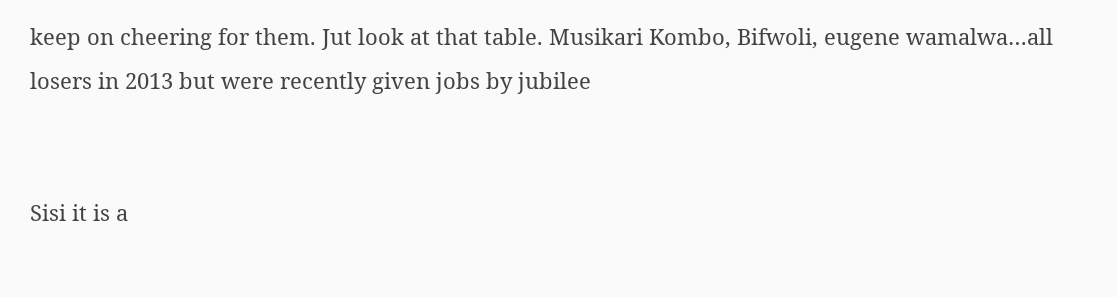keep on cheering for them. Jut look at that table. Musikari Kombo, Bifwoli, eugene wamalwa…all losers in 2013 but were recently given jobs by jubilee


Sisi it is a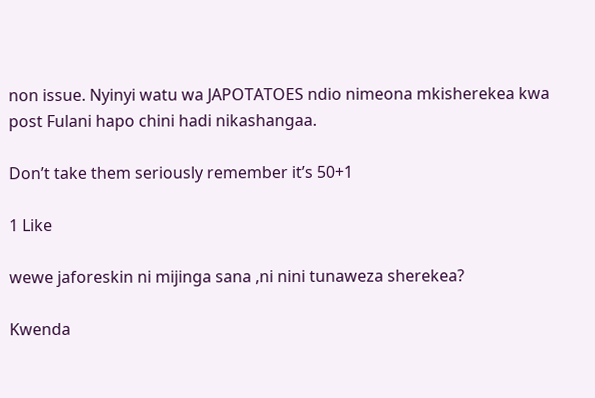non issue. Nyinyi watu wa JAPOTATOES ndio nimeona mkisherekea kwa post Fulani hapo chini hadi nikashangaa.

Don’t take them seriously remember it’s 50+1

1 Like

wewe jaforeskin ni mijinga sana ,ni nini tunaweza sherekea?

Kwenda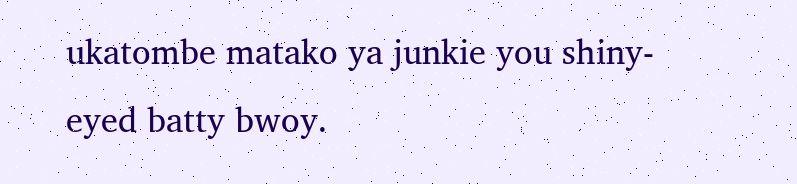ukatombe matako ya junkie you shiny-eyed batty bwoy.